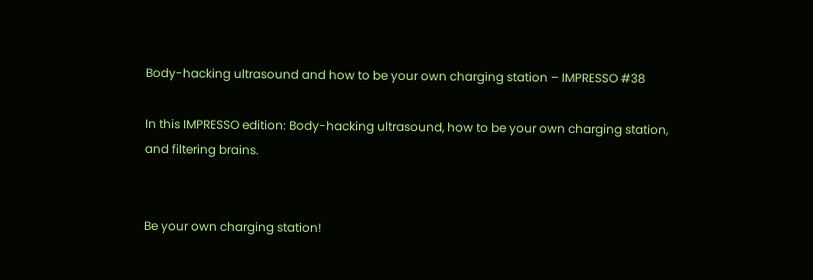Body-hacking ultrasound and how to be your own charging station – IMPRESSO #38

In this IMPRESSO edition: Body-hacking ultrasound, how to be your own charging station, and filtering brains.


Be your own charging station!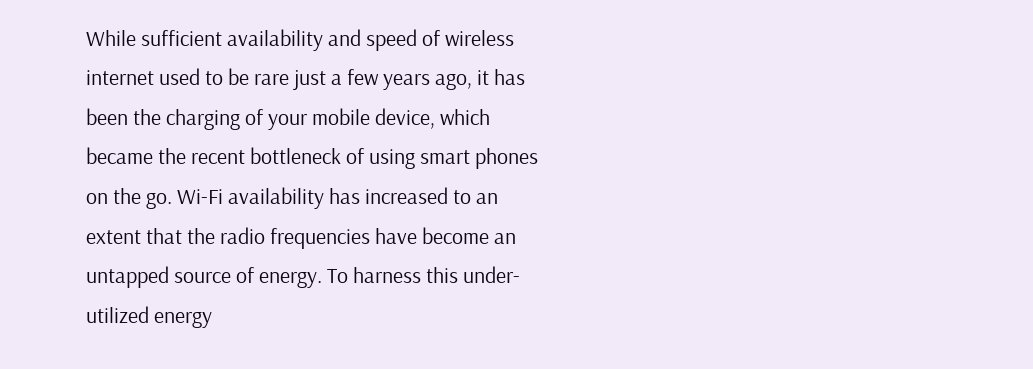While sufficient availability and speed of wireless internet used to be rare just a few years ago, it has been the charging of your mobile device, which became the recent bottleneck of using smart phones on the go. Wi-Fi availability has increased to an extent that the radio frequencies have become an untapped source of energy. To harness this under-utilized energy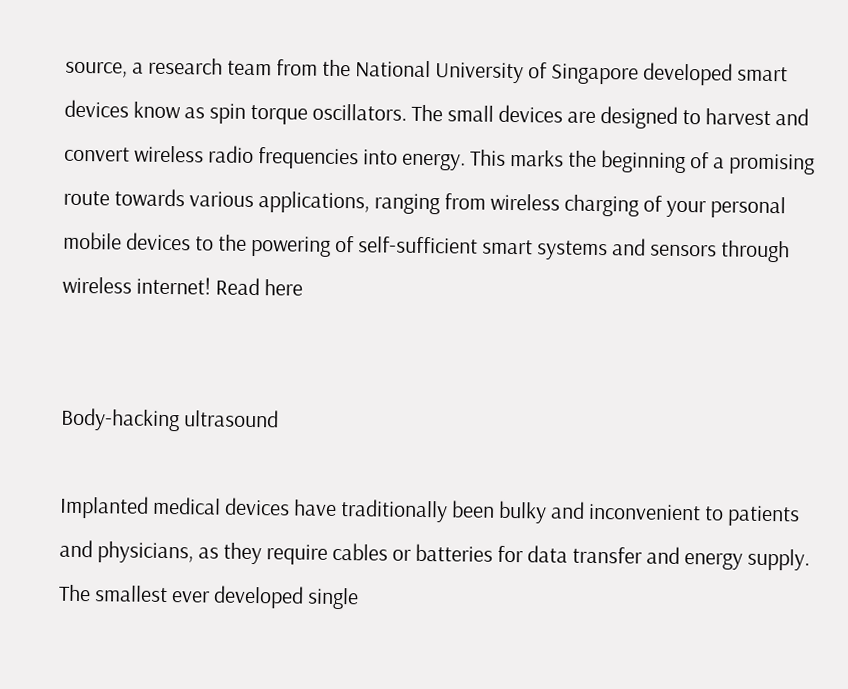source, a research team from the National University of Singapore developed smart devices know as spin torque oscillators. The small devices are designed to harvest and convert wireless radio frequencies into energy. This marks the beginning of a promising route towards various applications, ranging from wireless charging of your personal mobile devices to the powering of self-sufficient smart systems and sensors through wireless internet! Read here


Body-hacking ultrasound

Implanted medical devices have traditionally been bulky and inconvenient to patients and physicians, as they require cables or batteries for data transfer and energy supply. The smallest ever developed single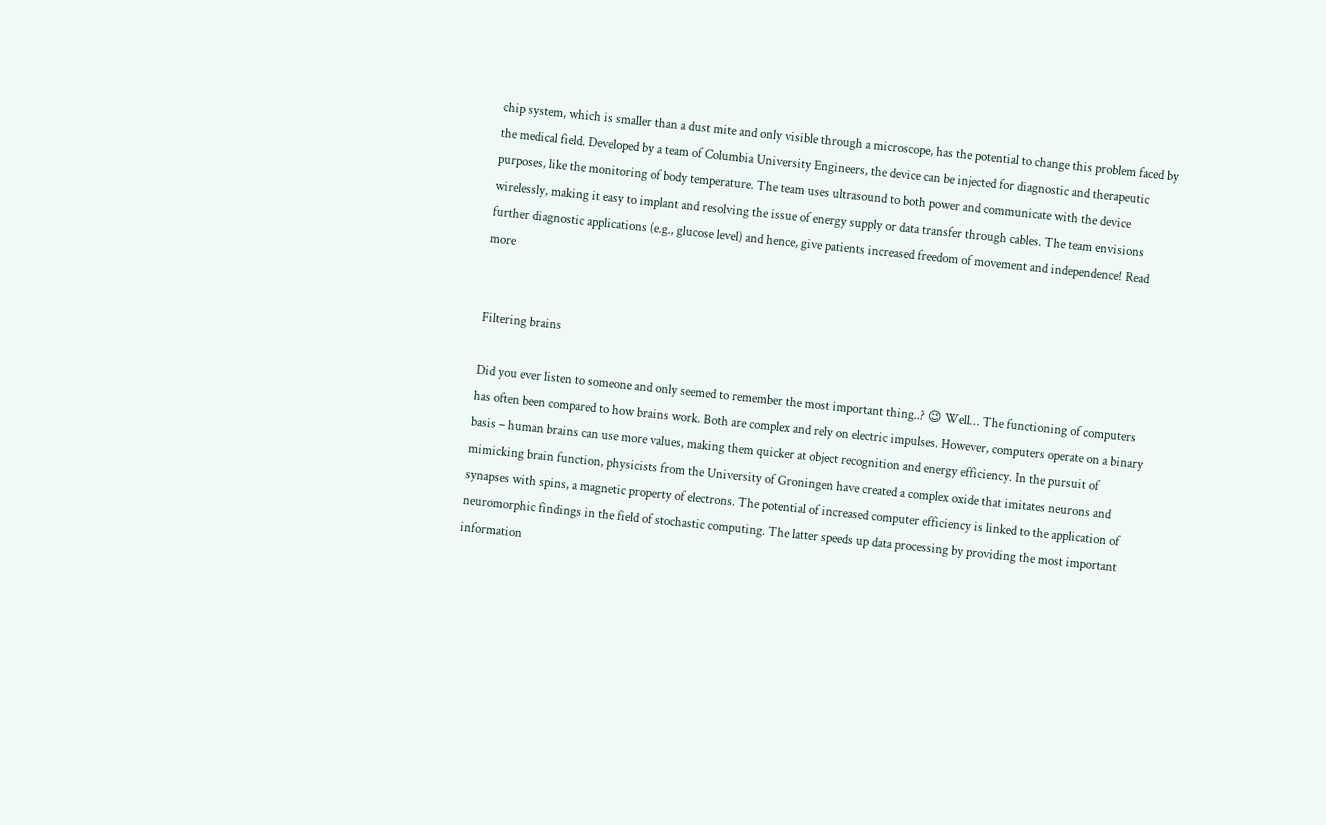chip system, which is smaller than a dust mite and only visible through a microscope, has the potential to change this problem faced by the medical field. Developed by a team of Columbia University Engineers, the device can be injected for diagnostic and therapeutic purposes, like the monitoring of body temperature. The team uses ultrasound to both power and communicate with the device wirelessly, making it easy to implant and resolving the issue of energy supply or data transfer through cables. The team envisions further diagnostic applications (e.g., glucose level) and hence, give patients increased freedom of movement and independence! Read more


Filtering brains

Did you ever listen to someone and only seemed to remember the most important thing..? 😉 Well… The functioning of computers has often been compared to how brains work. Both are complex and rely on electric impulses. However, computers operate on a binary basis – human brains can use more values, making them quicker at object recognition and energy efficiency. In the pursuit of mimicking brain function, physicists from the University of Groningen have created a complex oxide that imitates neurons and synapses with spins, a magnetic property of electrons. The potential of increased computer efficiency is linked to the application of neuromorphic findings in the field of stochastic computing. The latter speeds up data processing by providing the most important information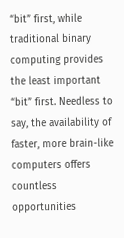“bit” first, while traditional binary computing provides the least important “bit” first. Needless to say, the availability of faster, more brain-like computers offers countless opportunities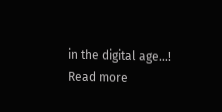in the digital age…! Read more